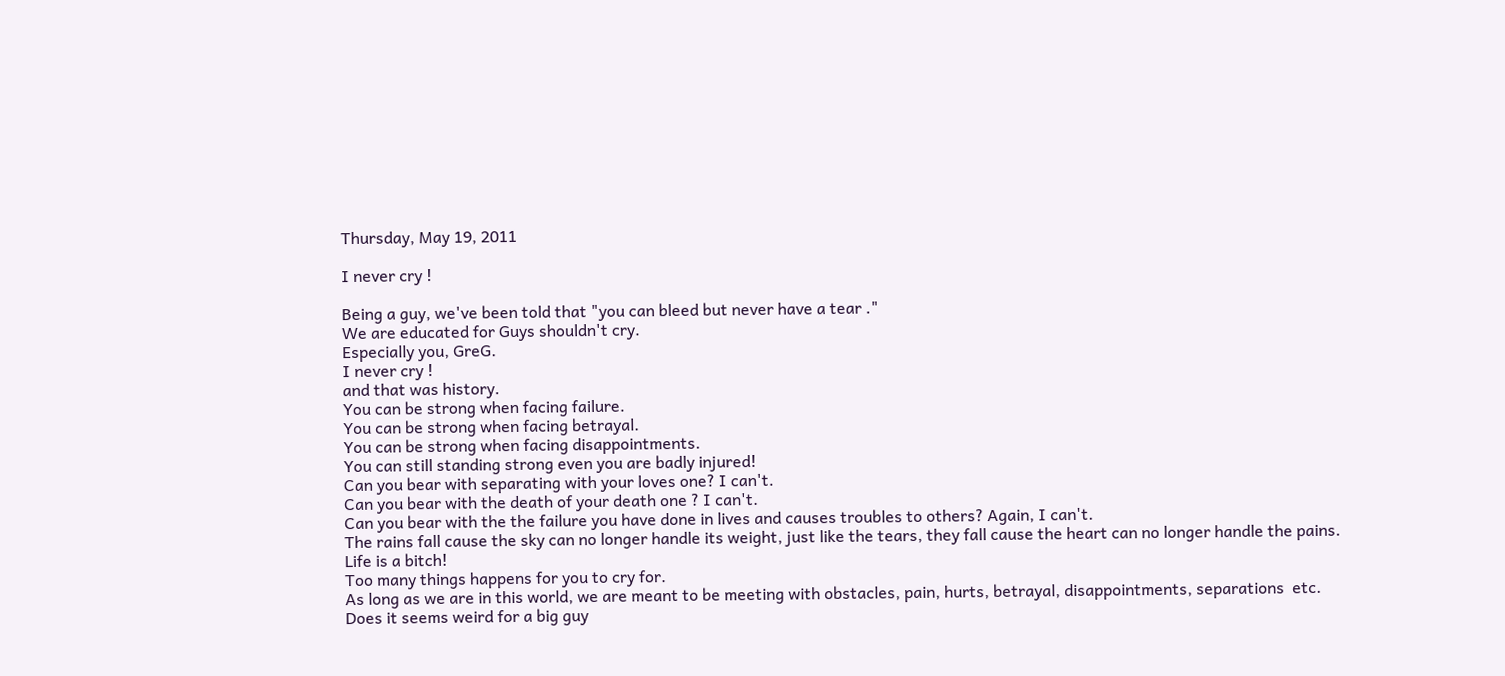Thursday, May 19, 2011

I never cry !

Being a guy, we've been told that "you can bleed but never have a tear ."
We are educated for Guys shouldn't cry.
Especially you, GreG.
I never cry !
and that was history.
You can be strong when facing failure.
You can be strong when facing betrayal.
You can be strong when facing disappointments.
You can still standing strong even you are badly injured!
Can you bear with separating with your loves one? I can't.
Can you bear with the death of your death one ? I can't.
Can you bear with the the failure you have done in lives and causes troubles to others? Again, I can't.
The rains fall cause the sky can no longer handle its weight, just like the tears, they fall cause the heart can no longer handle the pains.
Life is a bitch!
Too many things happens for you to cry for.
As long as we are in this world, we are meant to be meeting with obstacles, pain, hurts, betrayal, disappointments, separations  etc.
Does it seems weird for a big guy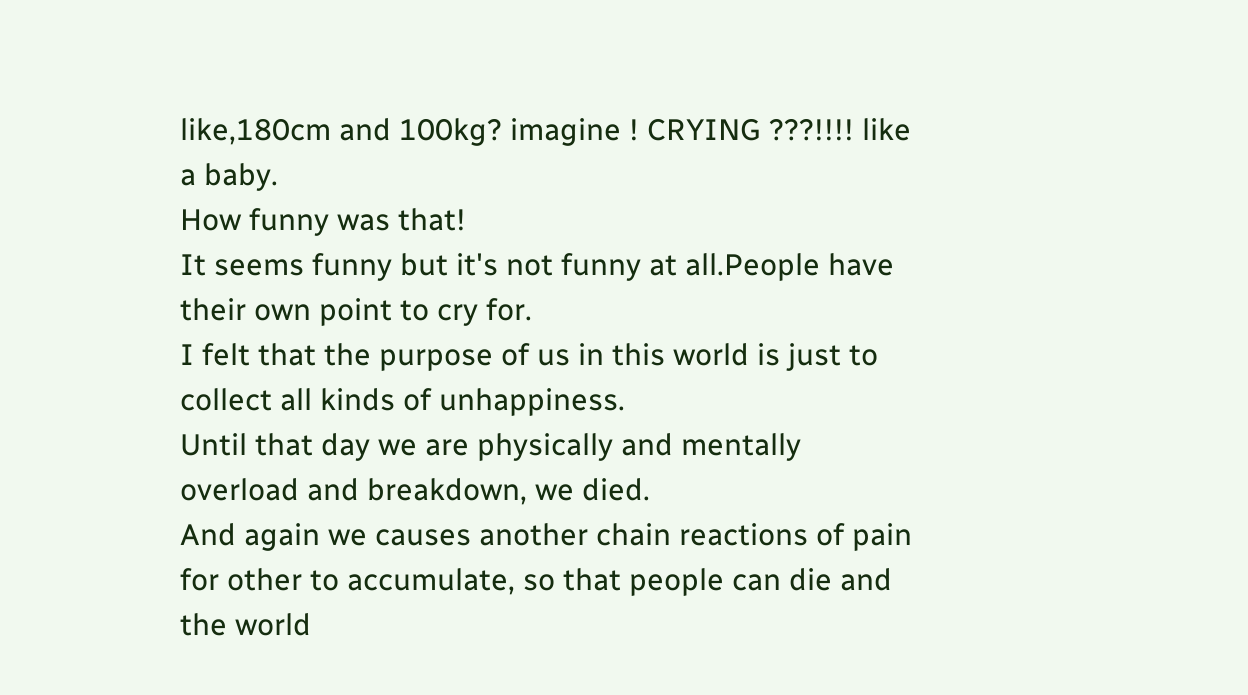like,180cm and 100kg? imagine ! CRYING ???!!!! like a baby.
How funny was that!
It seems funny but it's not funny at all.People have their own point to cry for.
I felt that the purpose of us in this world is just to collect all kinds of unhappiness.
Until that day we are physically and mentally overload and breakdown, we died.
And again we causes another chain reactions of pain for other to accumulate, so that people can die and the world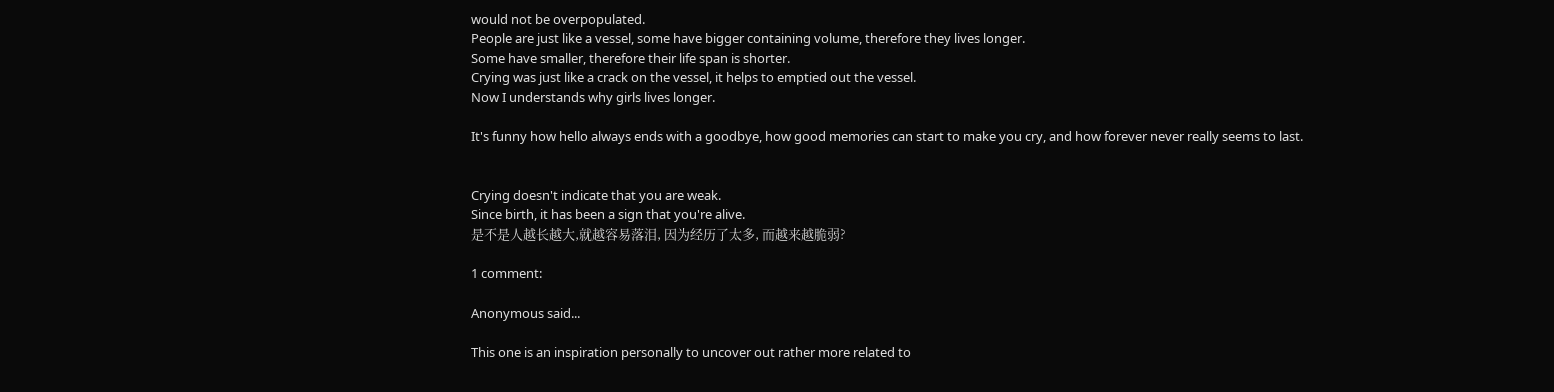would not be overpopulated.
People are just like a vessel, some have bigger containing volume, therefore they lives longer.
Some have smaller, therefore their life span is shorter.
Crying was just like a crack on the vessel, it helps to emptied out the vessel.
Now I understands why girls lives longer.

It's funny how hello always ends with a goodbye, how good memories can start to make you cry, and how forever never really seems to last.


Crying doesn't indicate that you are weak.
Since birth, it has been a sign that you're alive.
是不是人越长越大,就越容易落泪, 因为经历了太多, 而越来越脆弱?

1 comment:

Anonymous said...

This one is an inspiration personally to uncover out rather more related to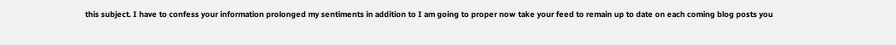this subject. I have to confess your information prolonged my sentiments in addition to I am going to proper now take your feed to remain up to date on each coming blog posts you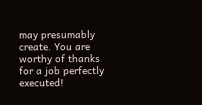may presumably create. You are worthy of thanks for a job perfectly executed!